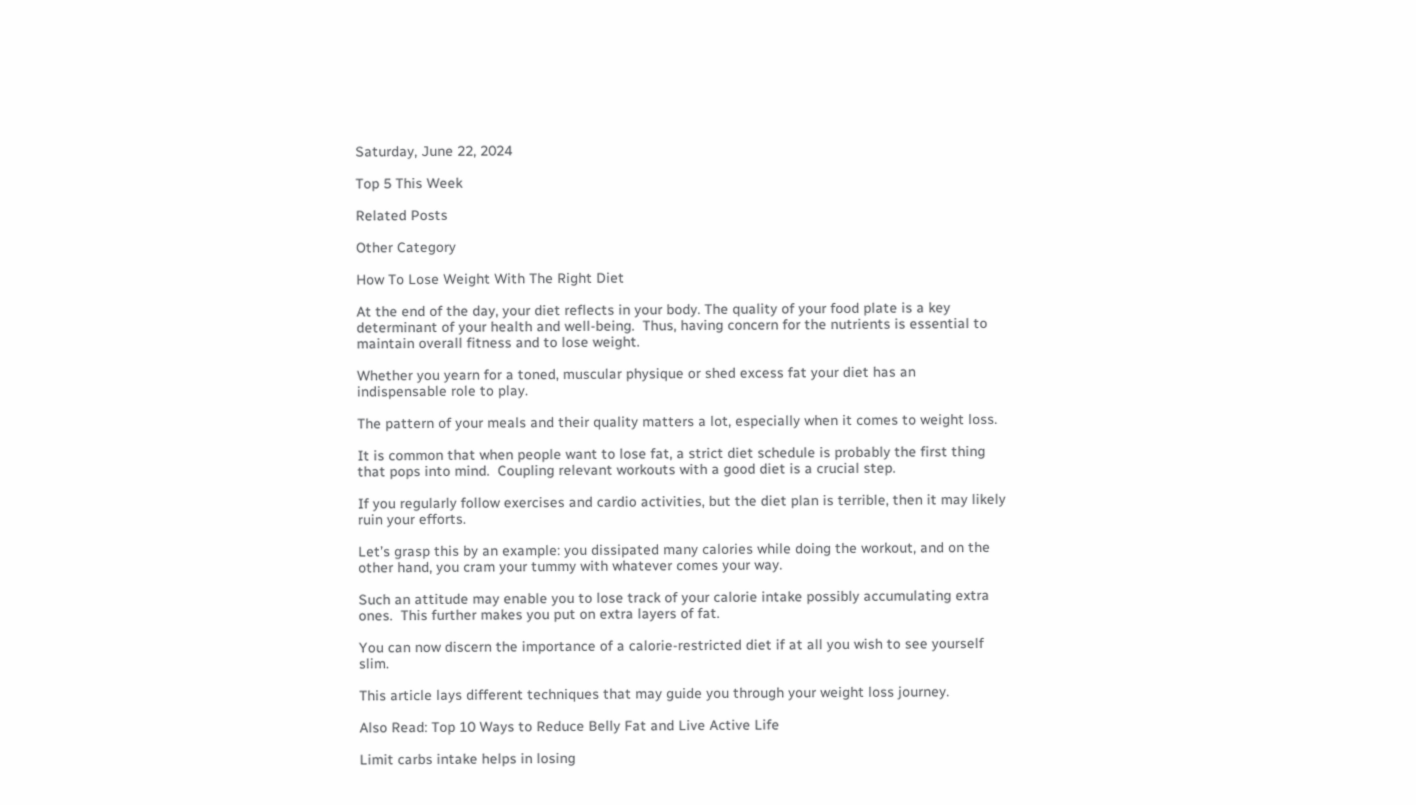Saturday, June 22, 2024

Top 5 This Week

Related Posts

Other Category

How To Lose Weight With The Right Diet

At the end of the day, your diet reflects in your body. The quality of your food plate is a key determinant of your health and well-being.  Thus, having concern for the nutrients is essential to maintain overall fitness and to lose weight.

Whether you yearn for a toned, muscular physique or shed excess fat your diet has an indispensable role to play.

The pattern of your meals and their quality matters a lot, especially when it comes to weight loss.

It is common that when people want to lose fat, a strict diet schedule is probably the first thing that pops into mind.  Coupling relevant workouts with a good diet is a crucial step.

If you regularly follow exercises and cardio activities, but the diet plan is terrible, then it may likely ruin your efforts.

Let’s grasp this by an example: you dissipated many calories while doing the workout, and on the other hand, you cram your tummy with whatever comes your way.

Such an attitude may enable you to lose track of your calorie intake possibly accumulating extra ones.  This further makes you put on extra layers of fat.

You can now discern the importance of a calorie-restricted diet if at all you wish to see yourself slim.

This article lays different techniques that may guide you through your weight loss journey.

Also Read: Top 10 Ways to Reduce Belly Fat and Live Active Life

Limit carbs intake helps in losing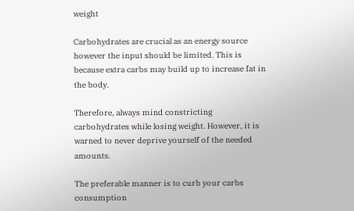weight

Carbohydrates are crucial as an energy source however the input should be limited. This is because extra carbs may build up to increase fat in the body.

Therefore, always mind constricting carbohydrates while losing weight. However, it is warned to never deprive yourself of the needed amounts.

The preferable manner is to curb your carbs consumption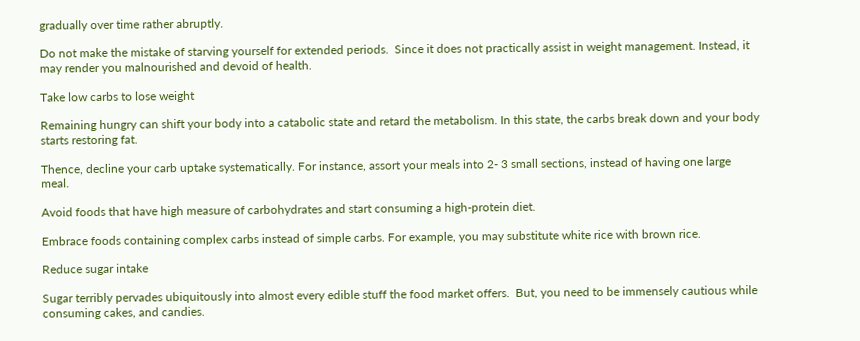gradually over time rather abruptly.

Do not make the mistake of starving yourself for extended periods.  Since it does not practically assist in weight management. Instead, it may render you malnourished and devoid of health.

Take low carbs to lose weight

Remaining hungry can shift your body into a catabolic state and retard the metabolism. In this state, the carbs break down and your body starts restoring fat.

Thence, decline your carb uptake systematically. For instance, assort your meals into 2- 3 small sections, instead of having one large meal.

Avoid foods that have high measure of carbohydrates and start consuming a high-protein diet.

Embrace foods containing complex carbs instead of simple carbs. For example, you may substitute white rice with brown rice.

Reduce sugar intake

Sugar terribly pervades ubiquitously into almost every edible stuff the food market offers.  But, you need to be immensely cautious while consuming cakes, and candies.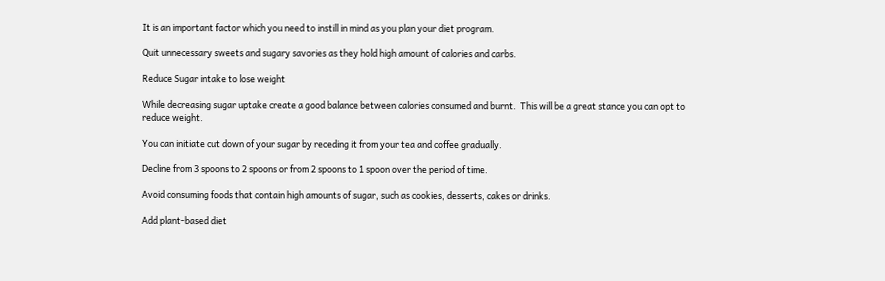It is an important factor which you need to instill in mind as you plan your diet program.

Quit unnecessary sweets and sugary savories as they hold high amount of calories and carbs.

Reduce Sugar intake to lose weight

While decreasing sugar uptake create a good balance between calories consumed and burnt.  This will be a great stance you can opt to reduce weight.

You can initiate cut down of your sugar by receding it from your tea and coffee gradually.

Decline from 3 spoons to 2 spoons or from 2 spoons to 1 spoon over the period of time.

Avoid consuming foods that contain high amounts of sugar, such as cookies, desserts, cakes or drinks.

Add plant-based diet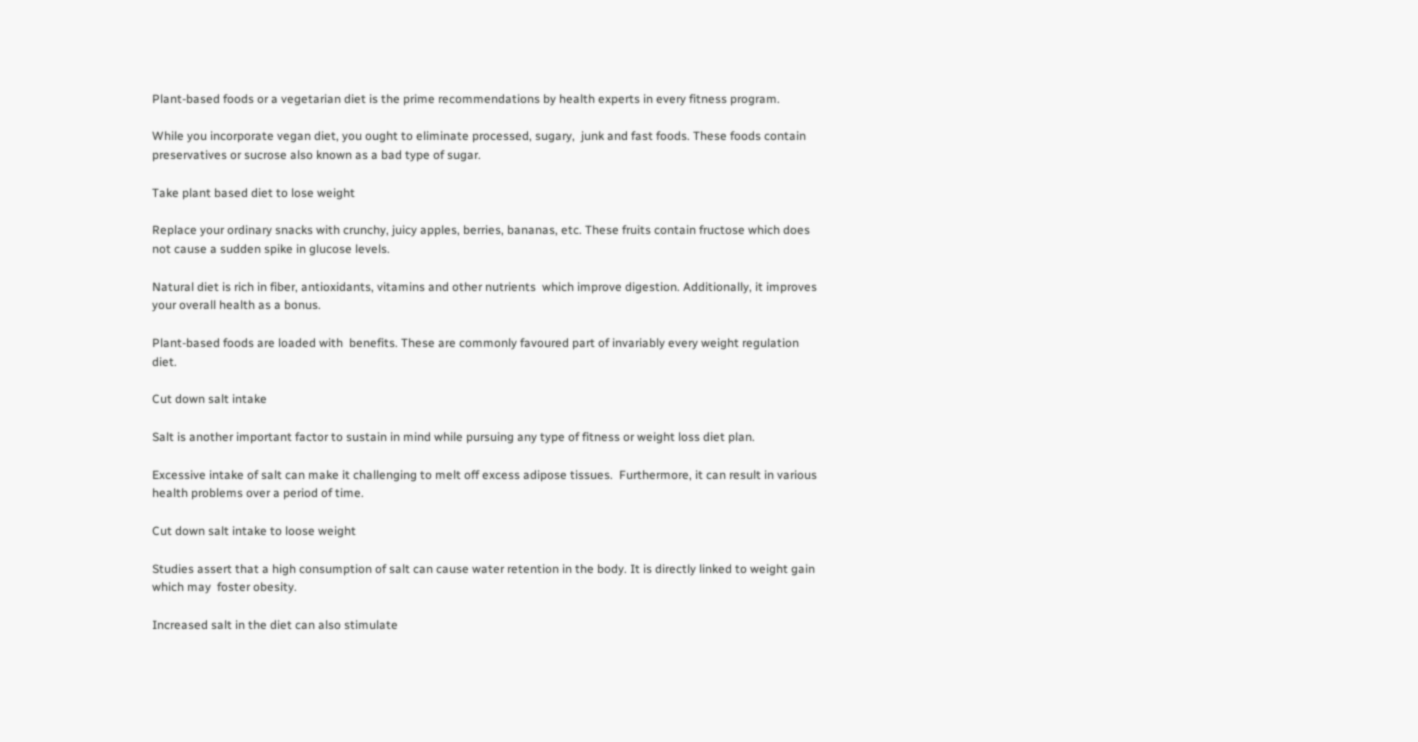Plant-based foods or a vegetarian diet is the prime recommendations by health experts in every fitness program.

While you incorporate vegan diet, you ought to eliminate processed, sugary,  junk and fast foods. These foods contain preservatives or sucrose also known as a bad type of sugar.

Take plant based diet to lose weight

Replace your ordinary snacks with crunchy, juicy apples, berries, bananas, etc. These fruits contain fructose which does not cause a sudden spike in glucose levels.

Natural diet is rich in fiber, antioxidants, vitamins and other nutrients  which improve digestion. Additionally, it improves your overall health as a bonus.

Plant-based foods are loaded with  benefits. These are commonly favoured part of invariably every weight regulation diet.

Cut down salt intake

Salt is another important factor to sustain in mind while pursuing any type of fitness or weight loss diet plan.

Excessive intake of salt can make it challenging to melt off excess adipose tissues.  Furthermore, it can result in various health problems over a period of time.

Cut down salt intake to loose weight

Studies assert that a high consumption of salt can cause water retention in the body. It is directly linked to weight gain which may  foster obesity.

Increased salt in the diet can also stimulate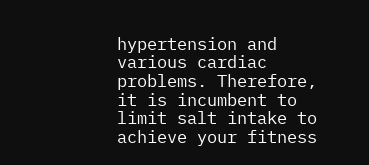hypertension and various cardiac problems. Therefore, it is incumbent to limit salt intake to achieve your fitness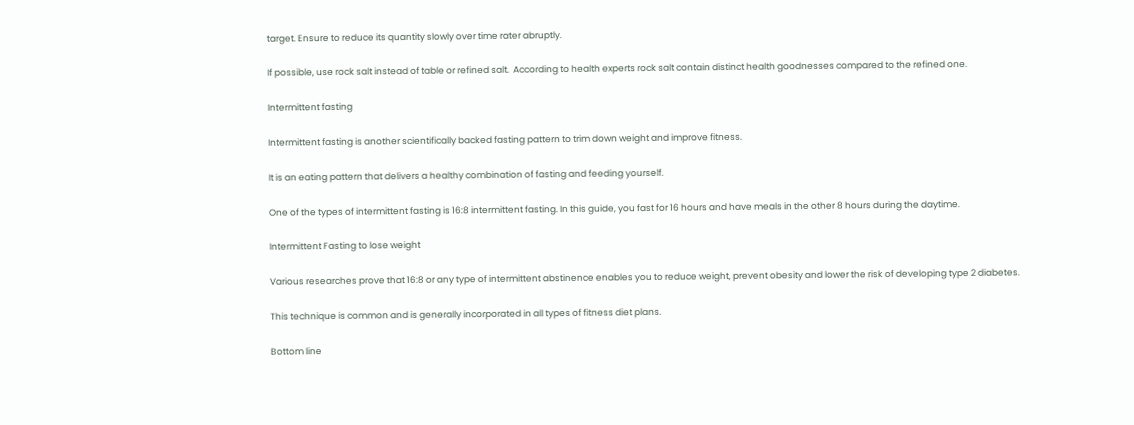target. Ensure to reduce its quantity slowly over time rater abruptly.

If possible, use rock salt instead of table or refined salt.  According to health experts rock salt contain distinct health goodnesses compared to the refined one.

Intermittent fasting

Intermittent fasting is another scientifically backed fasting pattern to trim down weight and improve fitness.

It is an eating pattern that delivers a healthy combination of fasting and feeding yourself.

One of the types of intermittent fasting is 16:8 intermittent fasting. In this guide, you fast for 16 hours and have meals in the other 8 hours during the daytime.

Intermittent Fasting to lose weight

Various researches prove that 16:8 or any type of intermittent abstinence enables you to reduce weight, prevent obesity and lower the risk of developing type 2 diabetes.

This technique is common and is generally incorporated in all types of fitness diet plans.

Bottom line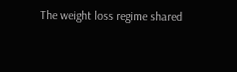The weight loss regime shared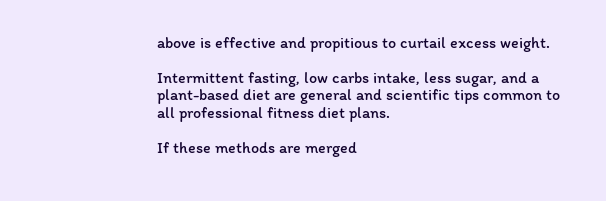above is effective and propitious to curtail excess weight.

Intermittent fasting, low carbs intake, less sugar, and a plant-based diet are general and scientific tips common to all professional fitness diet plans.

If these methods are merged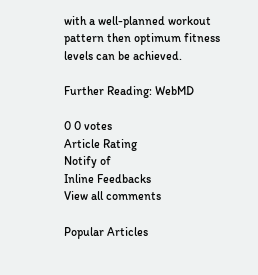with a well-planned workout pattern then optimum fitness levels can be achieved.

Further Reading: WebMD

0 0 votes
Article Rating
Notify of
Inline Feedbacks
View all comments

Popular Articles